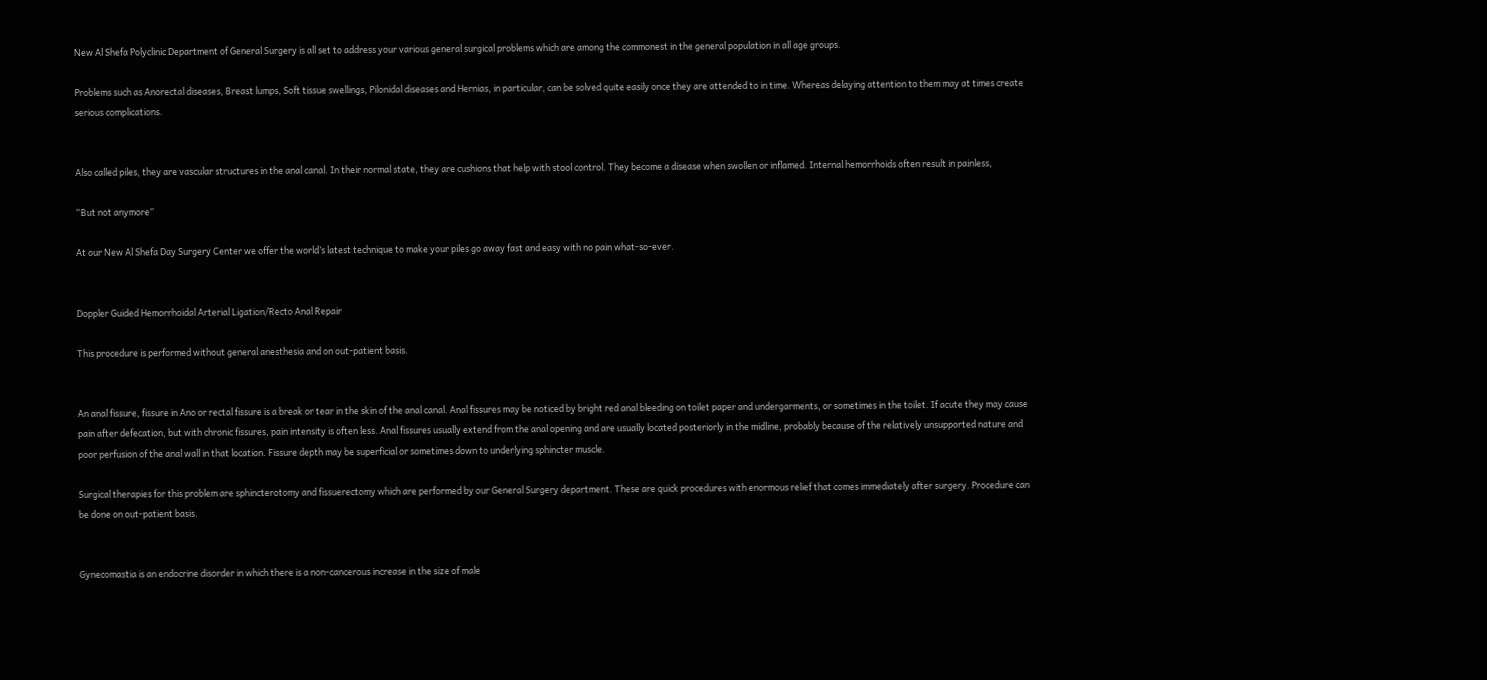New Al Shefa Polyclinic Department of General Surgery is all set to address your various general surgical problems which are among the commonest in the general population in all age groups.

Problems such as Anorectal diseases, Breast lumps, Soft tissue swellings, Pilonidal diseases and Hernias, in particular, can be solved quite easily once they are attended to in time. Whereas delaying attention to them may at times create serious complications.


Also called piles, they are vascular structures in the anal canal. In their normal state, they are cushions that help with stool control. They become a disease when swollen or inflamed. Internal hemorrhoids often result in painless,

“But not anymore”

At our New Al Shefa Day Surgery Center we offer the world’s latest technique to make your piles go away fast and easy with no pain what-so-ever.


Doppler Guided Hemorrhoidal Arterial Ligation/Recto Anal Repair

This procedure is performed without general anesthesia and on out-patient basis.


An anal fissure, fissure in Ano or rectal fissure is a break or tear in the skin of the anal canal. Anal fissures may be noticed by bright red anal bleeding on toilet paper and undergarments, or sometimes in the toilet. If acute they may cause pain after defecation, but with chronic fissures, pain intensity is often less. Anal fissures usually extend from the anal opening and are usually located posteriorly in the midline, probably because of the relatively unsupported nature and poor perfusion of the anal wall in that location. Fissure depth may be superficial or sometimes down to underlying sphincter muscle.

Surgical therapies for this problem are sphincterotomy and fissuerectomy which are performed by our General Surgery department. These are quick procedures with enormous relief that comes immediately after surgery. Procedure can be done on out-patient basis.


Gynecomastia is an endocrine disorder in which there is a non-cancerous increase in the size of male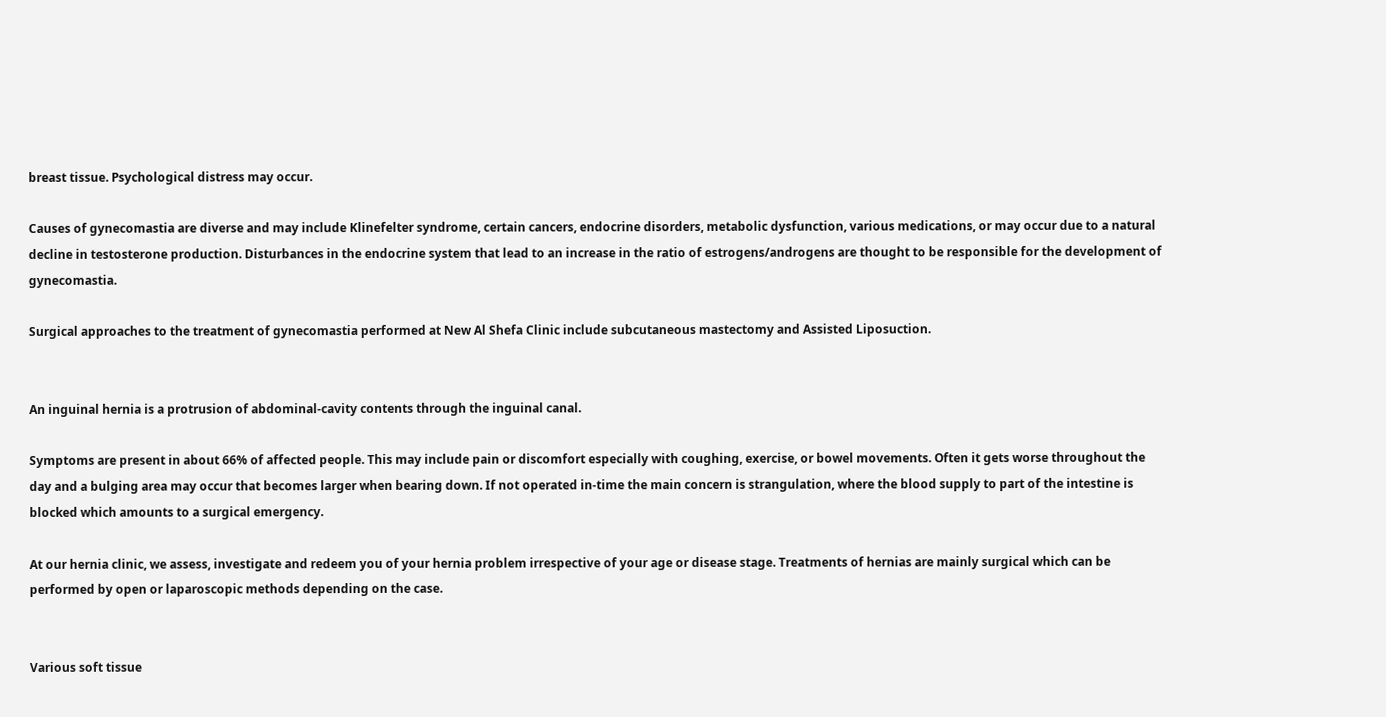breast tissue. Psychological distress may occur.

Causes of gynecomastia are diverse and may include Klinefelter syndrome, certain cancers, endocrine disorders, metabolic dysfunction, various medications, or may occur due to a natural decline in testosterone production. Disturbances in the endocrine system that lead to an increase in the ratio of estrogens/androgens are thought to be responsible for the development of gynecomastia.

Surgical approaches to the treatment of gynecomastia performed at New Al Shefa Clinic include subcutaneous mastectomy and Assisted Liposuction.


An inguinal hernia is a protrusion of abdominal-cavity contents through the inguinal canal.

Symptoms are present in about 66% of affected people. This may include pain or discomfort especially with coughing, exercise, or bowel movements. Often it gets worse throughout the day and a bulging area may occur that becomes larger when bearing down. If not operated in-time the main concern is strangulation, where the blood supply to part of the intestine is blocked which amounts to a surgical emergency.

At our hernia clinic, we assess, investigate and redeem you of your hernia problem irrespective of your age or disease stage. Treatments of hernias are mainly surgical which can be performed by open or laparoscopic methods depending on the case.


Various soft tissue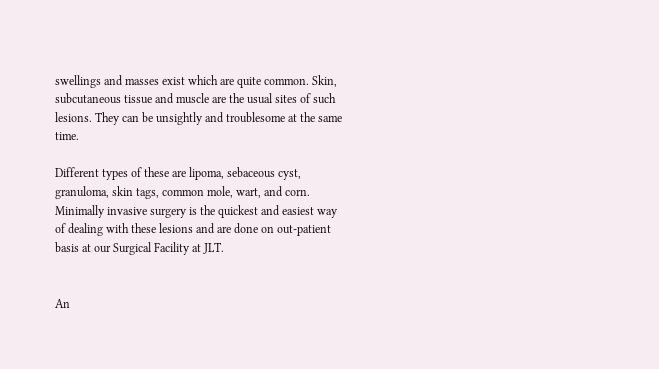swellings and masses exist which are quite common. Skin, subcutaneous tissue and muscle are the usual sites of such lesions. They can be unsightly and troublesome at the same time.

Different types of these are lipoma, sebaceous cyst, granuloma, skin tags, common mole, wart, and corn. Minimally invasive surgery is the quickest and easiest way of dealing with these lesions and are done on out-patient basis at our Surgical Facility at JLT.


An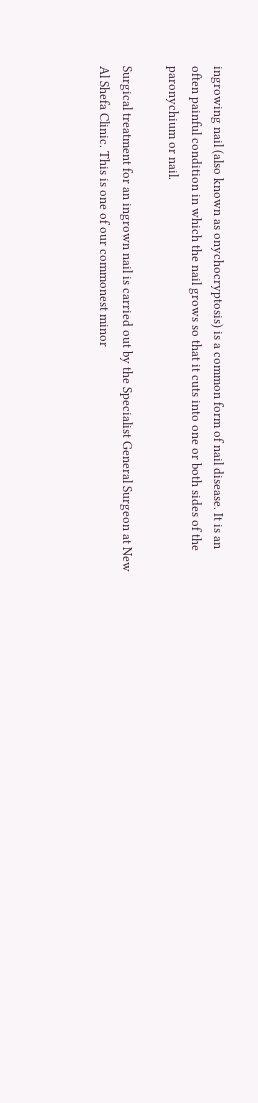ingrowing nail (also known as onychocryptosis) is a common form of nail disease. It is an often painful condition in which the nail grows so that it cuts into one or both sides of the paronychium or nail.

Surgical treatment for an ingrown nail is carried out by the Specialist General Surgeon at New Al Shefa Clinic. This is one of our commonest minor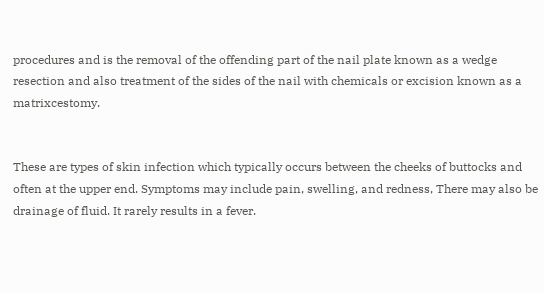procedures and is the removal of the offending part of the nail plate known as a wedge resection and also treatment of the sides of the nail with chemicals or excision known as a matrixcestomy.


These are types of skin infection which typically occurs between the cheeks of buttocks and often at the upper end. Symptoms may include pain, swelling, and redness, There may also be drainage of fluid. It rarely results in a fever.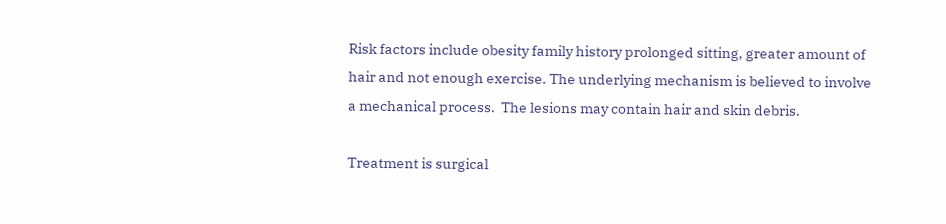Risk factors include obesity family history prolonged sitting, greater amount of hair and not enough exercise. The underlying mechanism is believed to involve a mechanical process.  The lesions may contain hair and skin debris.

Treatment is surgical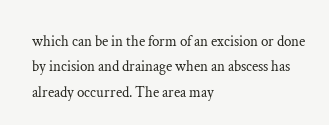which can be in the form of an excision or done by incision and drainage when an abscess has already occurred. The area may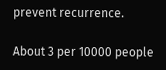prevent recurrence.

About 3 per 10000 people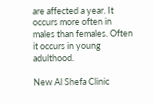are affected a year. It occurs more often in males than females. Often it occurs in young adulthood.

New Al Shefa Clinic